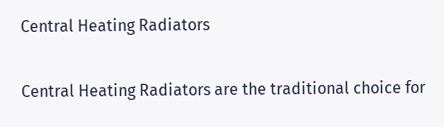Central Heating Radiators

Central Heating Radiators are the traditional choice for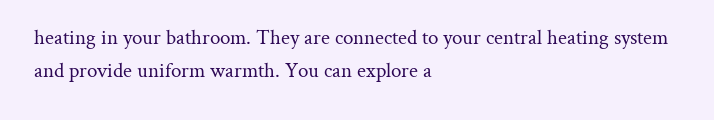heating in your bathroom. They are connected to your central heating system and provide uniform warmth. You can explore a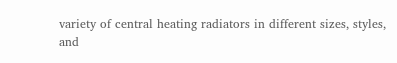variety of central heating radiators in different sizes, styles, and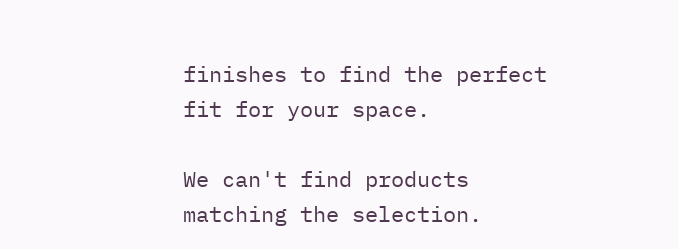finishes to find the perfect fit for your space.

We can't find products matching the selection.